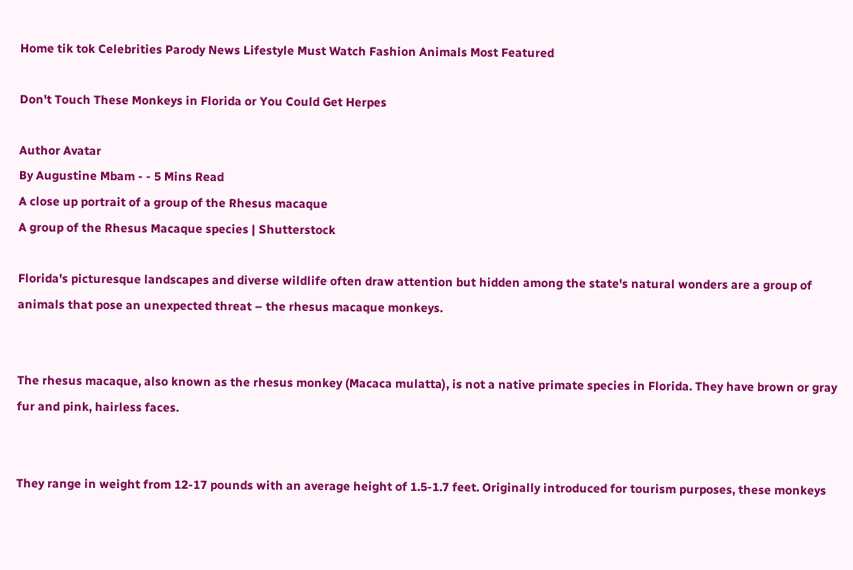Home tik tok Celebrities Parody News Lifestyle Must Watch Fashion Animals Most Featured

Don't Touch These Monkeys in Florida or You Could Get Herpes

Author Avatar
By Augustine Mbam - - 5 Mins Read
A close up portrait of a group of the Rhesus macaque
A group of the Rhesus Macaque species | Shutterstock

Florida's picturesque landscapes and diverse wildlife often draw attention but hidden among the state's natural wonders are a group of animals that pose an unexpected threat – the rhesus macaque monkeys.


The rhesus macaque, also known as the rhesus monkey (Macaca mulatta), is not a native primate species in Florida. They have brown or gray fur and pink, hairless faces.


They range in weight from 12-17 pounds with an average height of 1.5-1.7 feet. Originally introduced for tourism purposes, these monkeys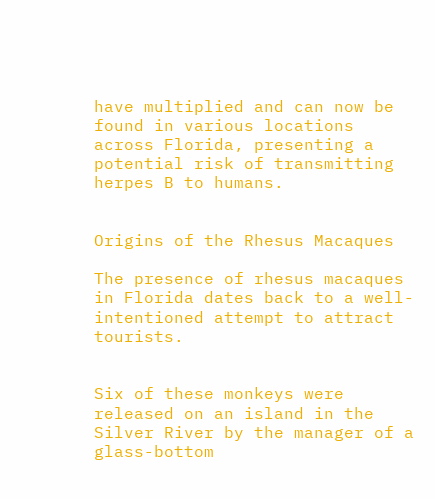have multiplied and can now be found in various locations across Florida, presenting a potential risk of transmitting herpes B to humans.


Origins of the Rhesus Macaques

The presence of rhesus macaques in Florida dates back to a well-intentioned attempt to attract tourists.


Six of these monkeys were released on an island in the Silver River by the manager of a glass-bottom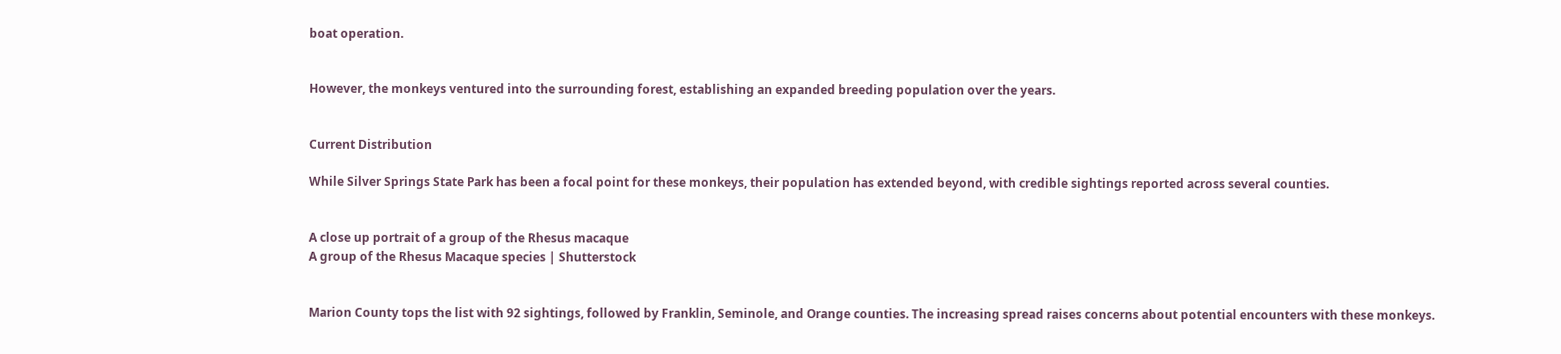boat operation.


However, the monkeys ventured into the surrounding forest, establishing an expanded breeding population over the years.


Current Distribution

While Silver Springs State Park has been a focal point for these monkeys, their population has extended beyond, with credible sightings reported across several counties.


A close up portrait of a group of the Rhesus macaque
A group of the Rhesus Macaque species | Shutterstock


Marion County tops the list with 92 sightings, followed by Franklin, Seminole, and Orange counties. The increasing spread raises concerns about potential encounters with these monkeys.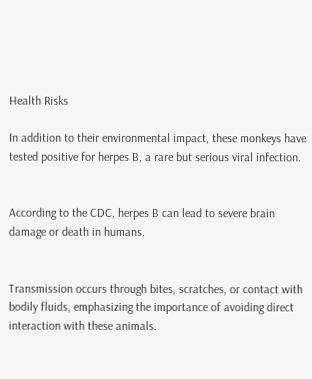Health Risks

In addition to their environmental impact, these monkeys have tested positive for herpes B, a rare but serious viral infection.


According to the CDC, herpes B can lead to severe brain damage or death in humans.


Transmission occurs through bites, scratches, or contact with bodily fluids, emphasizing the importance of avoiding direct interaction with these animals.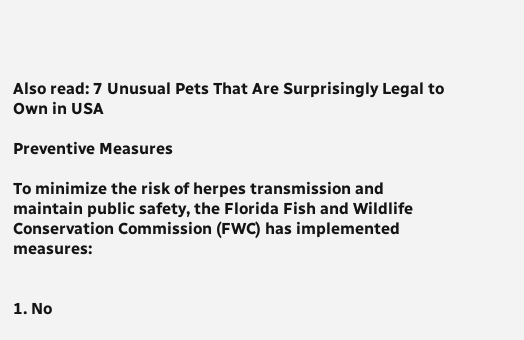Also read: 7 Unusual Pets That Are Surprisingly Legal to Own in USA

Preventive Measures

To minimize the risk of herpes transmission and maintain public safety, the Florida Fish and Wildlife Conservation Commission (FWC) has implemented measures:


1. No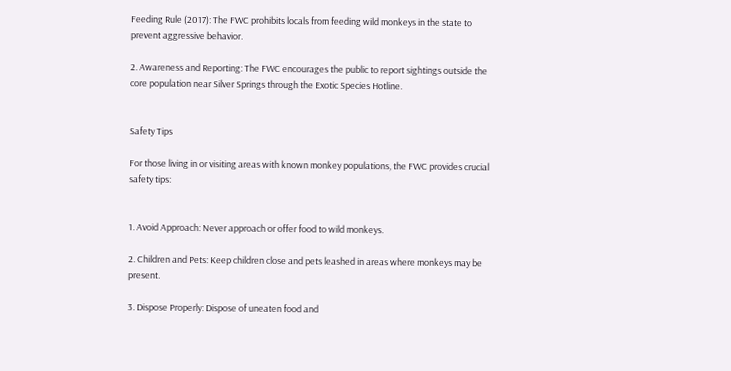Feeding Rule (2017): The FWC prohibits locals from feeding wild monkeys in the state to prevent aggressive behavior.

2. Awareness and Reporting: The FWC encourages the public to report sightings outside the core population near Silver Springs through the Exotic Species Hotline.


Safety Tips

For those living in or visiting areas with known monkey populations, the FWC provides crucial safety tips:


1. Avoid Approach: Never approach or offer food to wild monkeys.

2. Children and Pets: Keep children close and pets leashed in areas where monkeys may be present.

3. Dispose Properly: Dispose of uneaten food and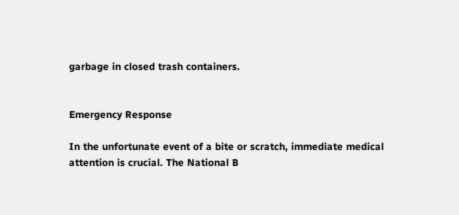garbage in closed trash containers.


Emergency Response

In the unfortunate event of a bite or scratch, immediate medical attention is crucial. The National B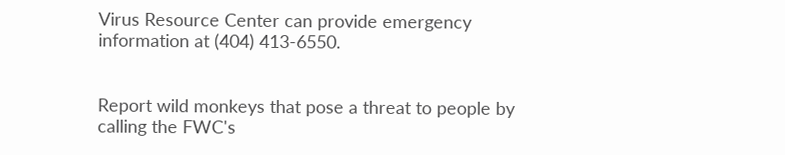Virus Resource Center can provide emergency information at (404) 413-6550.


Report wild monkeys that pose a threat to people by calling the FWC's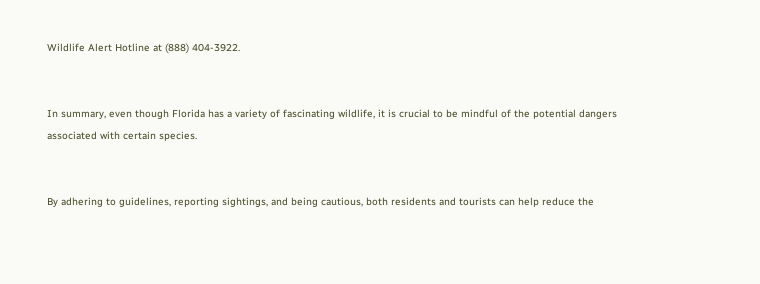Wildlife Alert Hotline at (888) 404-3922.


In summary, even though Florida has a variety of fascinating wildlife, it is crucial to be mindful of the potential dangers associated with certain species.


By adhering to guidelines, reporting sightings, and being cautious, both residents and tourists can help reduce the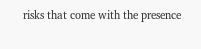risks that come with the presence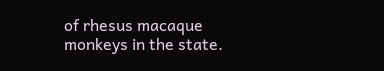of rhesus macaque monkeys in the state.